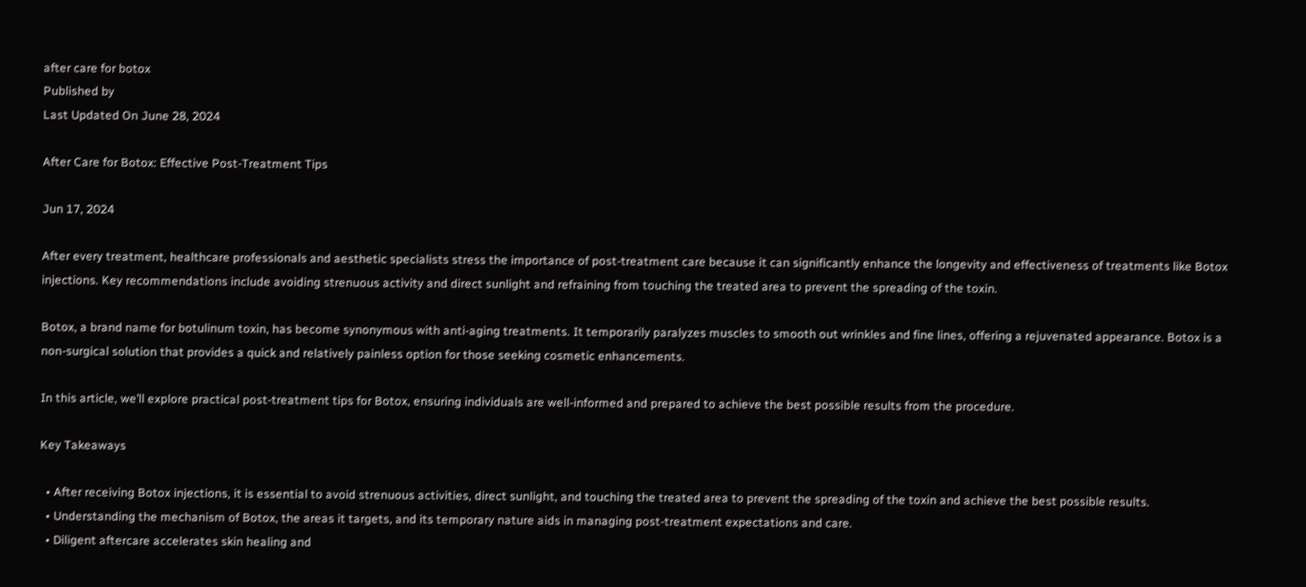after care for botox
Published by
Last Updated On June 28, 2024

After Care for Botox: Effective Post-Treatment Tips

Jun 17, 2024

After every treatment, healthcare professionals and aesthetic specialists stress the importance of post-treatment care because it can significantly enhance the longevity and effectiveness of treatments like Botox injections. Key recommendations include avoiding strenuous activity and direct sunlight and refraining from touching the treated area to prevent the spreading of the toxin.

Botox, a brand name for botulinum toxin, has become synonymous with anti-aging treatments. It temporarily paralyzes muscles to smooth out wrinkles and fine lines, offering a rejuvenated appearance. Botox is a non-surgical solution that provides a quick and relatively painless option for those seeking cosmetic enhancements.

In this article, we’ll explore practical post-treatment tips for Botox, ensuring individuals are well-informed and prepared to achieve the best possible results from the procedure.

Key Takeaways

  • After receiving Botox injections, it is essential to avoid strenuous activities, direct sunlight, and touching the treated area to prevent the spreading of the toxin and achieve the best possible results.
  • Understanding the mechanism of Botox, the areas it targets, and its temporary nature aids in managing post-treatment expectations and care.
  • Diligent aftercare accelerates skin healing and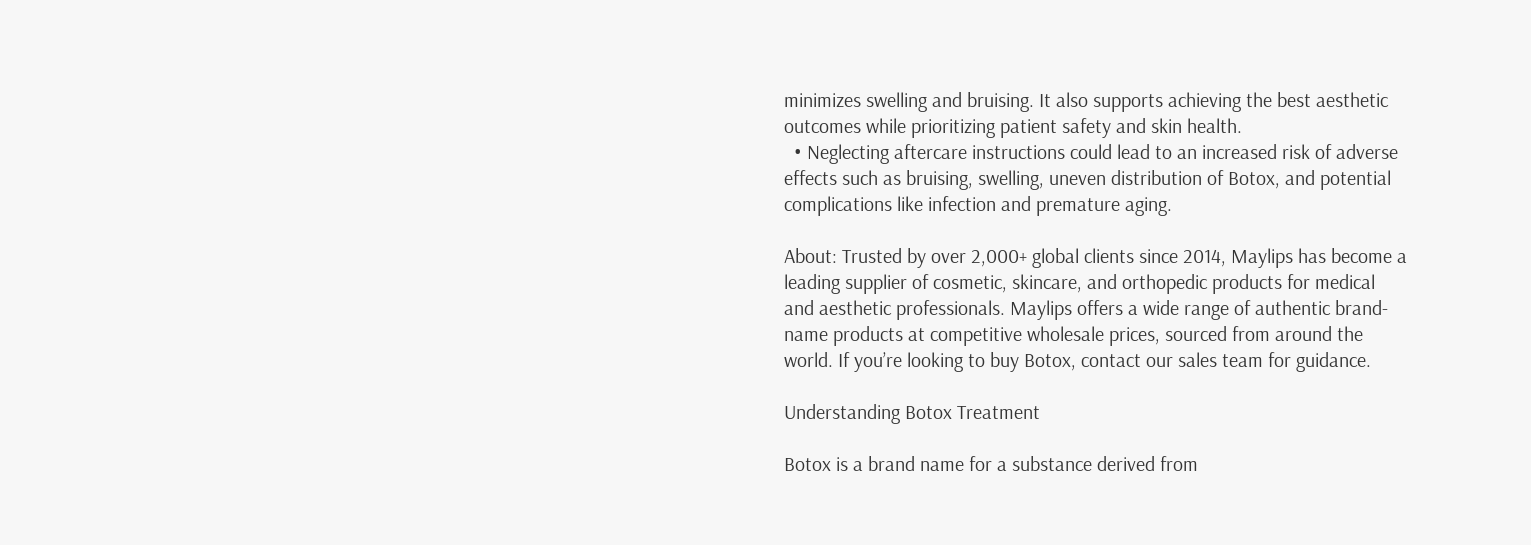minimizes swelling and bruising. It also supports achieving the best aesthetic outcomes while prioritizing patient safety and skin health.
  • Neglecting aftercare instructions could lead to an increased risk of adverse effects such as bruising, swelling, uneven distribution of Botox, and potential complications like infection and premature aging.

About: Trusted by over 2,000+ global clients since 2014, Maylips has become a leading supplier of cosmetic, skincare, and orthopedic products for medical and aesthetic professionals. Maylips offers a wide range of authentic brand-name products at competitive wholesale prices, sourced from around the world. If you’re looking to buy Botox, contact our sales team for guidance.

Understanding Botox Treatment

Botox is a brand name for a substance derived from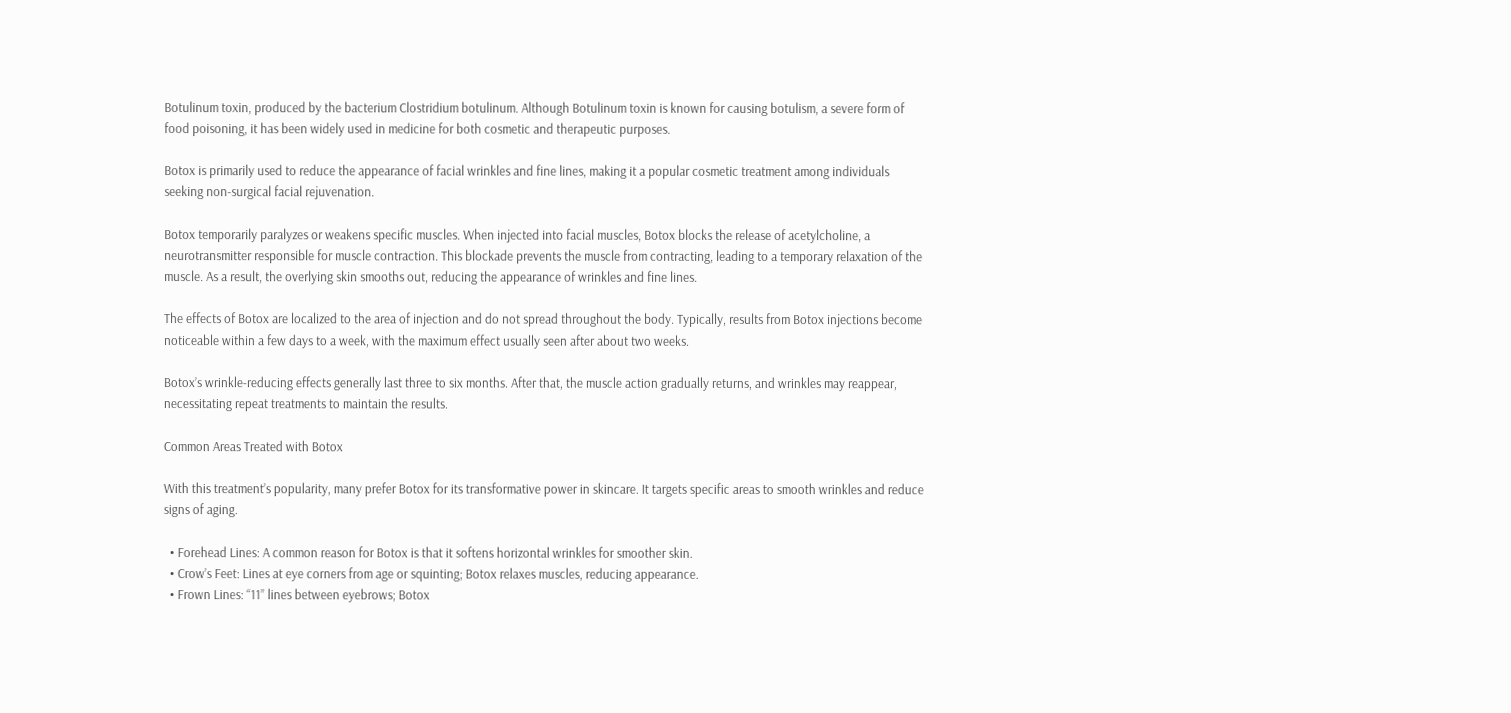Botulinum toxin, produced by the bacterium Clostridium botulinum. Although Botulinum toxin is known for causing botulism, a severe form of food poisoning, it has been widely used in medicine for both cosmetic and therapeutic purposes.

Botox is primarily used to reduce the appearance of facial wrinkles and fine lines, making it a popular cosmetic treatment among individuals seeking non-surgical facial rejuvenation.

Botox temporarily paralyzes or weakens specific muscles. When injected into facial muscles, Botox blocks the release of acetylcholine, a neurotransmitter responsible for muscle contraction. This blockade prevents the muscle from contracting, leading to a temporary relaxation of the muscle. As a result, the overlying skin smooths out, reducing the appearance of wrinkles and fine lines.

The effects of Botox are localized to the area of injection and do not spread throughout the body. Typically, results from Botox injections become noticeable within a few days to a week, with the maximum effect usually seen after about two weeks.

Botox’s wrinkle-reducing effects generally last three to six months. After that, the muscle action gradually returns, and wrinkles may reappear, necessitating repeat treatments to maintain the results.

Common Areas Treated with Botox

With this treatment’s popularity, many prefer Botox for its transformative power in skincare. It targets specific areas to smooth wrinkles and reduce signs of aging.

  • Forehead Lines: A common reason for Botox is that it softens horizontal wrinkles for smoother skin.
  • Crow’s Feet: Lines at eye corners from age or squinting; Botox relaxes muscles, reducing appearance.
  • Frown Lines: “11” lines between eyebrows; Botox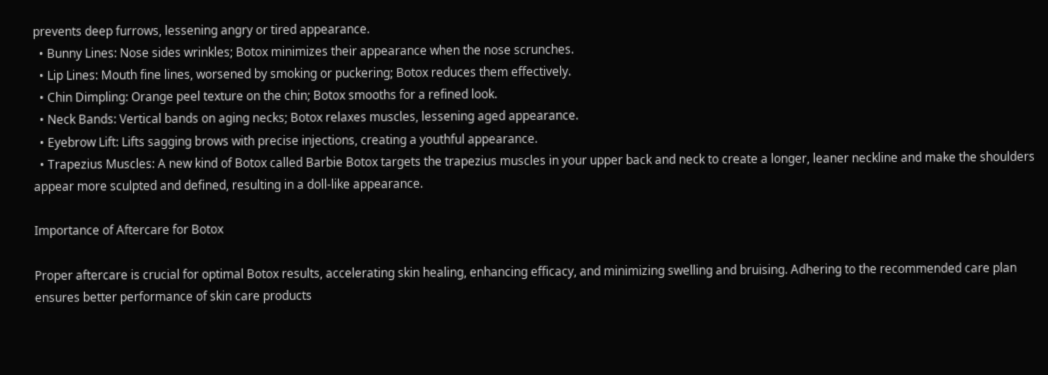prevents deep furrows, lessening angry or tired appearance.
  • Bunny Lines: Nose sides wrinkles; Botox minimizes their appearance when the nose scrunches.
  • Lip Lines: Mouth fine lines, worsened by smoking or puckering; Botox reduces them effectively.
  • Chin Dimpling: Orange peel texture on the chin; Botox smooths for a refined look.
  • Neck Bands: Vertical bands on aging necks; Botox relaxes muscles, lessening aged appearance.
  • Eyebrow Lift: Lifts sagging brows with precise injections, creating a youthful appearance.
  • Trapezius Muscles: A new kind of Botox called Barbie Botox targets the trapezius muscles in your upper back and neck to create a longer, leaner neckline and make the shoulders appear more sculpted and defined, resulting in a doll-like appearance.

Importance of Aftercare for Botox

Proper aftercare is crucial for optimal Botox results, accelerating skin healing, enhancing efficacy, and minimizing swelling and bruising. Adhering to the recommended care plan ensures better performance of skin care products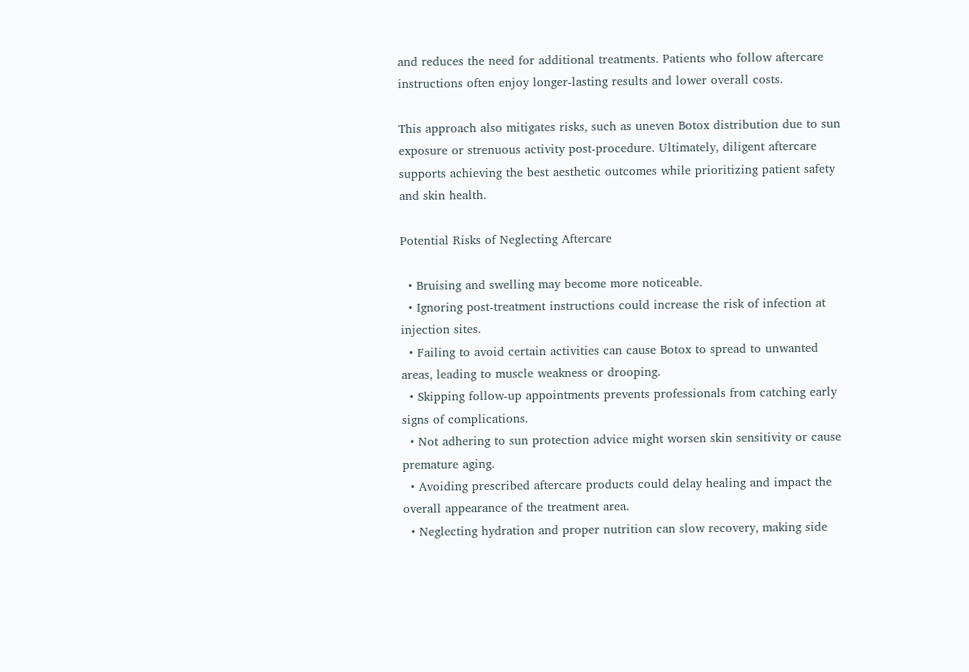and reduces the need for additional treatments. Patients who follow aftercare instructions often enjoy longer-lasting results and lower overall costs.

This approach also mitigates risks, such as uneven Botox distribution due to sun exposure or strenuous activity post-procedure. Ultimately, diligent aftercare supports achieving the best aesthetic outcomes while prioritizing patient safety and skin health.

Potential Risks of Neglecting Aftercare

  • Bruising and swelling may become more noticeable.
  • Ignoring post-treatment instructions could increase the risk of infection at injection sites.
  • Failing to avoid certain activities can cause Botox to spread to unwanted areas, leading to muscle weakness or drooping.
  • Skipping follow-up appointments prevents professionals from catching early signs of complications.
  • Not adhering to sun protection advice might worsen skin sensitivity or cause premature aging.
  • Avoiding prescribed aftercare products could delay healing and impact the overall appearance of the treatment area.
  • Neglecting hydration and proper nutrition can slow recovery, making side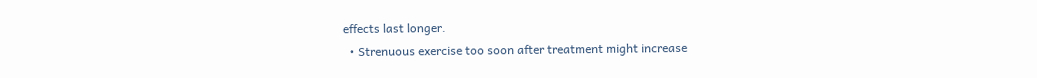effects last longer.
  • Strenuous exercise too soon after treatment might increase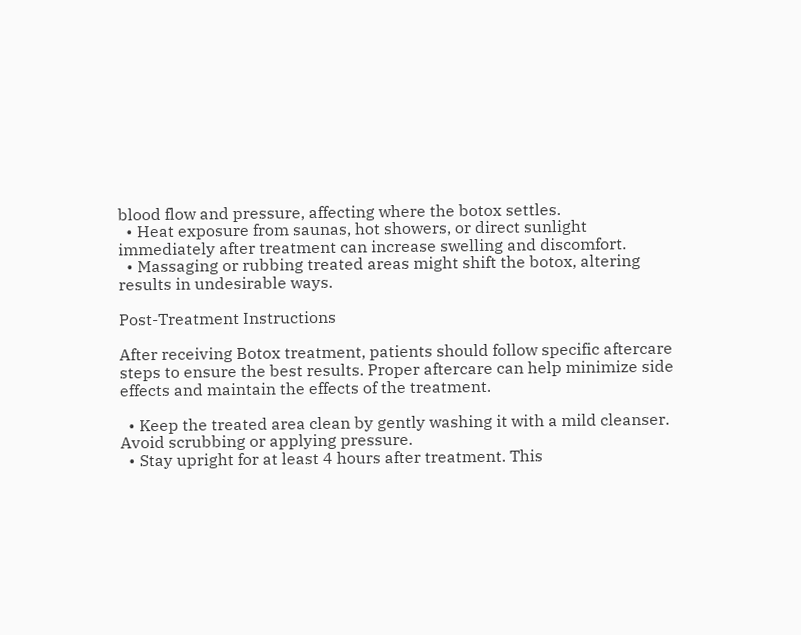blood flow and pressure, affecting where the botox settles.
  • Heat exposure from saunas, hot showers, or direct sunlight immediately after treatment can increase swelling and discomfort.
  • Massaging or rubbing treated areas might shift the botox, altering results in undesirable ways.

Post-Treatment Instructions

After receiving Botox treatment, patients should follow specific aftercare steps to ensure the best results. Proper aftercare can help minimize side effects and maintain the effects of the treatment.

  • Keep the treated area clean by gently washing it with a mild cleanser. Avoid scrubbing or applying pressure.
  • Stay upright for at least 4 hours after treatment. This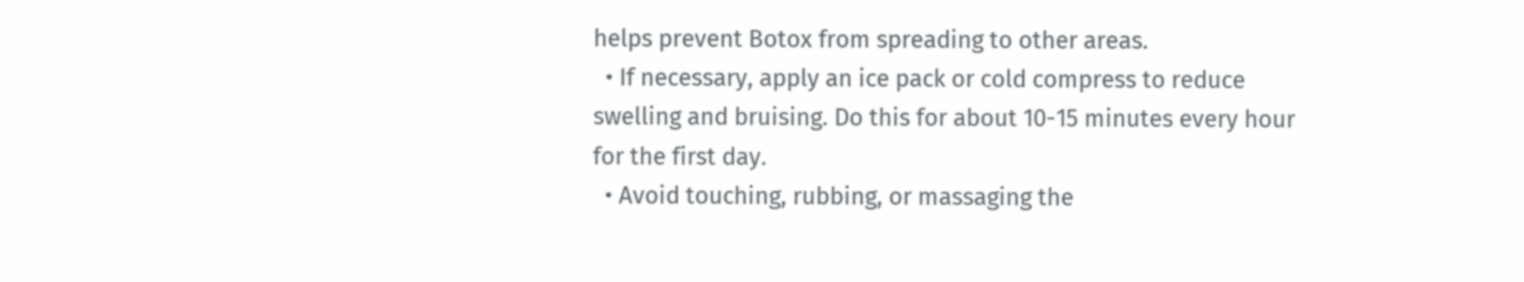helps prevent Botox from spreading to other areas.
  • If necessary, apply an ice pack or cold compress to reduce swelling and bruising. Do this for about 10-15 minutes every hour for the first day.
  • Avoid touching, rubbing, or massaging the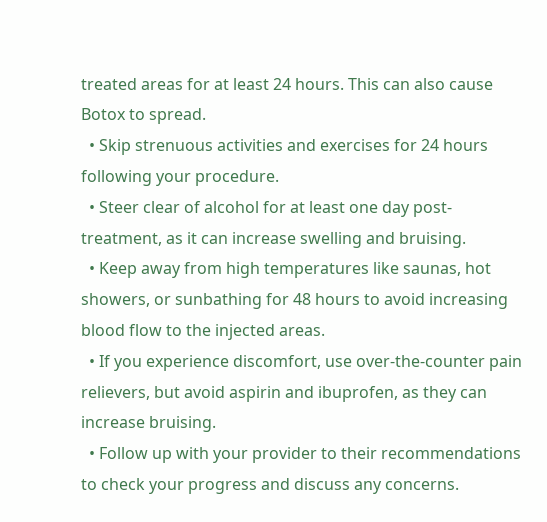treated areas for at least 24 hours. This can also cause Botox to spread.
  • Skip strenuous activities and exercises for 24 hours following your procedure.
  • Steer clear of alcohol for at least one day post-treatment, as it can increase swelling and bruising.
  • Keep away from high temperatures like saunas, hot showers, or sunbathing for 48 hours to avoid increasing blood flow to the injected areas.
  • If you experience discomfort, use over-the-counter pain relievers, but avoid aspirin and ibuprofen, as they can increase bruising.
  • Follow up with your provider to their recommendations to check your progress and discuss any concerns.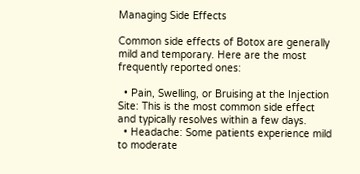Managing Side Effects

Common side effects of Botox are generally mild and temporary. Here are the most frequently reported ones:

  • Pain, Swelling, or Bruising at the Injection Site: This is the most common side effect and typically resolves within a few days.
  • Headache: Some patients experience mild to moderate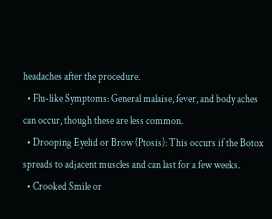headaches after the procedure.
  • Flu-like Symptoms: General malaise, fever, and body aches can occur, though these are less common.
  • Drooping Eyelid or Brow (Ptosis): This occurs if the Botox spreads to adjacent muscles and can last for a few weeks.
  • Crooked Smile or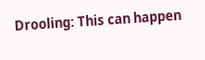Drooling: This can happen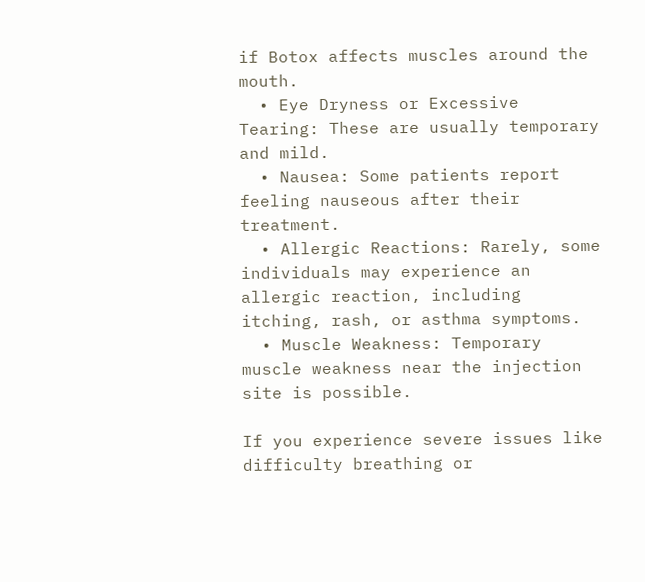if Botox affects muscles around the mouth.
  • Eye Dryness or Excessive Tearing: These are usually temporary and mild.
  • Nausea: Some patients report feeling nauseous after their treatment.
  • Allergic Reactions: Rarely, some individuals may experience an allergic reaction, including itching, rash, or asthma symptoms.
  • Muscle Weakness: Temporary muscle weakness near the injection site is possible.

If you experience severe issues like difficulty breathing or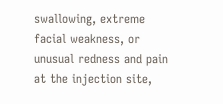swallowing, extreme facial weakness, or unusual redness and pain at the injection site,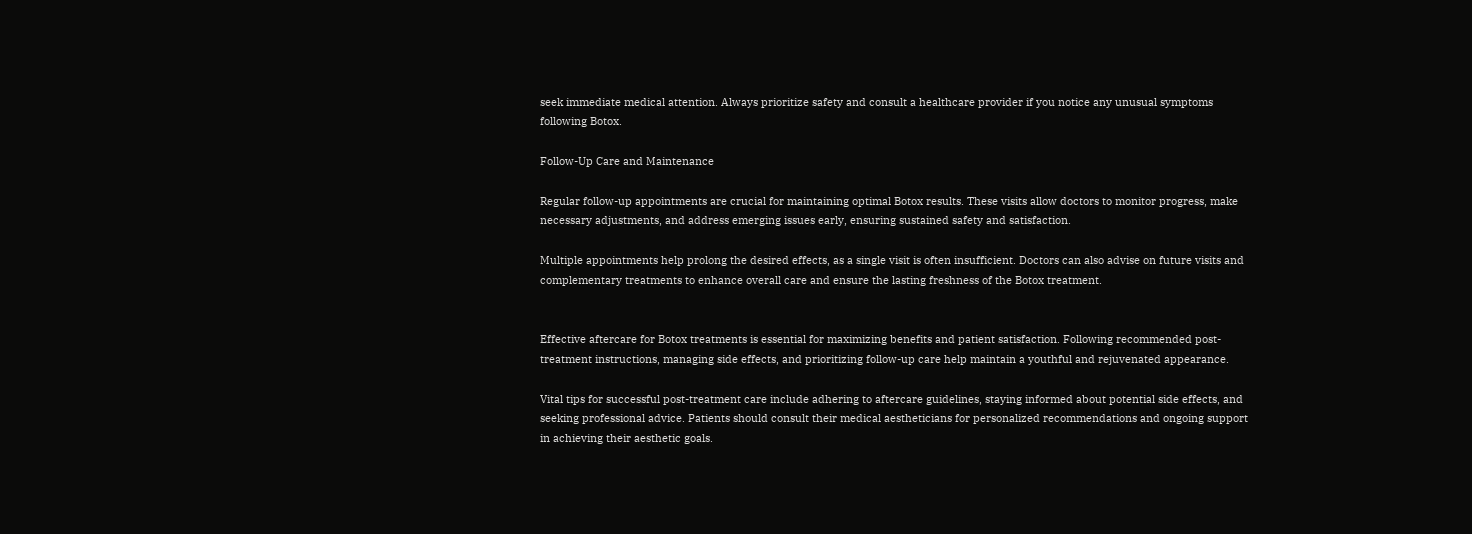seek immediate medical attention. Always prioritize safety and consult a healthcare provider if you notice any unusual symptoms following Botox.

Follow-Up Care and Maintenance

Regular follow-up appointments are crucial for maintaining optimal Botox results. These visits allow doctors to monitor progress, make necessary adjustments, and address emerging issues early, ensuring sustained safety and satisfaction.

Multiple appointments help prolong the desired effects, as a single visit is often insufficient. Doctors can also advise on future visits and complementary treatments to enhance overall care and ensure the lasting freshness of the Botox treatment.


Effective aftercare for Botox treatments is essential for maximizing benefits and patient satisfaction. Following recommended post-treatment instructions, managing side effects, and prioritizing follow-up care help maintain a youthful and rejuvenated appearance.

Vital tips for successful post-treatment care include adhering to aftercare guidelines, staying informed about potential side effects, and seeking professional advice. Patients should consult their medical aestheticians for personalized recommendations and ongoing support in achieving their aesthetic goals.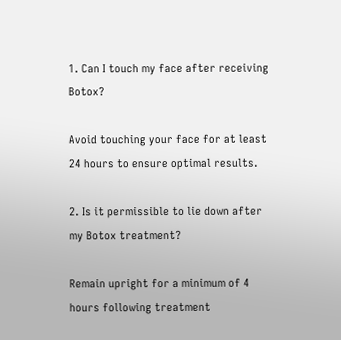1. Can I touch my face after receiving Botox?

Avoid touching your face for at least 24 hours to ensure optimal results.

2. Is it permissible to lie down after my Botox treatment?

Remain upright for a minimum of 4 hours following treatment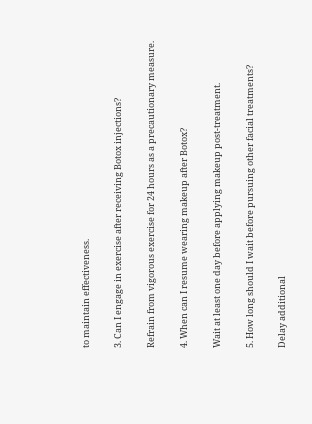to maintain effectiveness.

3. Can I engage in exercise after receiving Botox injections?

Refrain from vigorous exercise for 24 hours as a precautionary measure.

4. When can I resume wearing makeup after Botox?

Wait at least one day before applying makeup post-treatment.

5. How long should I wait before pursuing other facial treatments?

Delay additional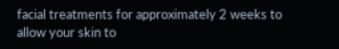facial treatments for approximately 2 weeks to allow your skin to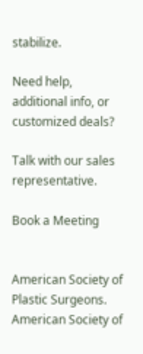stabilize.

Need help, additional info, or customized deals?

Talk with our sales representative.

Book a Meeting


American Society of Plastic Surgeons. American Society of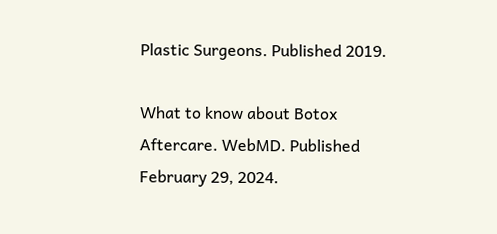Plastic Surgeons. Published 2019.

What to know about Botox Aftercare. WebMD. Published February 29, 2024.